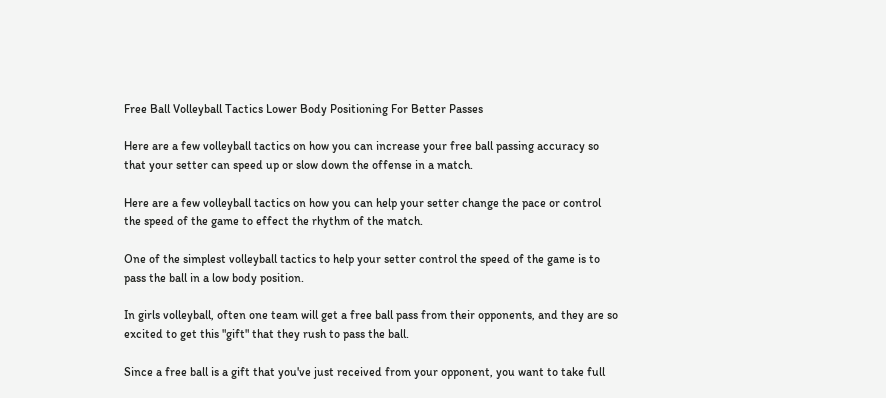Free Ball Volleyball Tactics Lower Body Positioning For Better Passes

Here are a few volleyball tactics on how you can increase your free ball passing accuracy so that your setter can speed up or slow down the offense in a match.

Here are a few volleyball tactics on how you can help your setter change the pace or control the speed of the game to effect the rhythm of the match.

One of the simplest volleyball tactics to help your setter control the speed of the game is to pass the ball in a low body position.

In girls volleyball, often one team will get a free ball pass from their opponents, and they are so excited to get this "gift" that they rush to pass the ball.

Since a free ball is a gift that you've just received from your opponent, you want to take full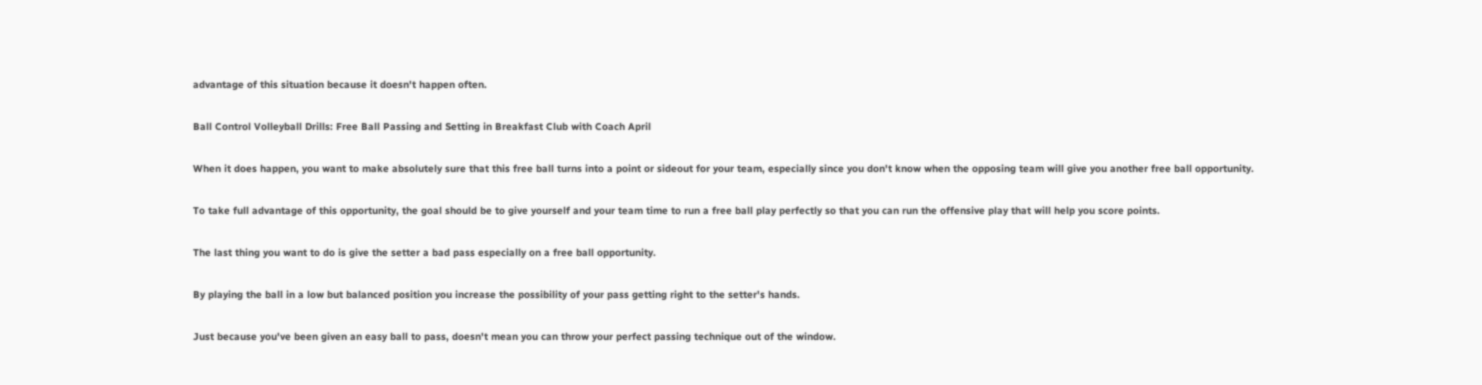advantage of this situation because it doesn't happen often.

Ball Control Volleyball Drills: Free Ball Passing and Setting in Breakfast Club with Coach April

When it does happen, you want to make absolutely sure that this free ball turns into a point or sideout for your team, especially since you don't know when the opposing team will give you another free ball opportunity.

To take full advantage of this opportunity, the goal should be to give yourself and your team time to run a free ball play perfectly so that you can run the offensive play that will help you score points.

The last thing you want to do is give the setter a bad pass especially on a free ball opportunity.

By playing the ball in a low but balanced position you increase the possibility of your pass getting right to the setter's hands.

Just because you've been given an easy ball to pass, doesn't mean you can throw your perfect passing technique out of the window.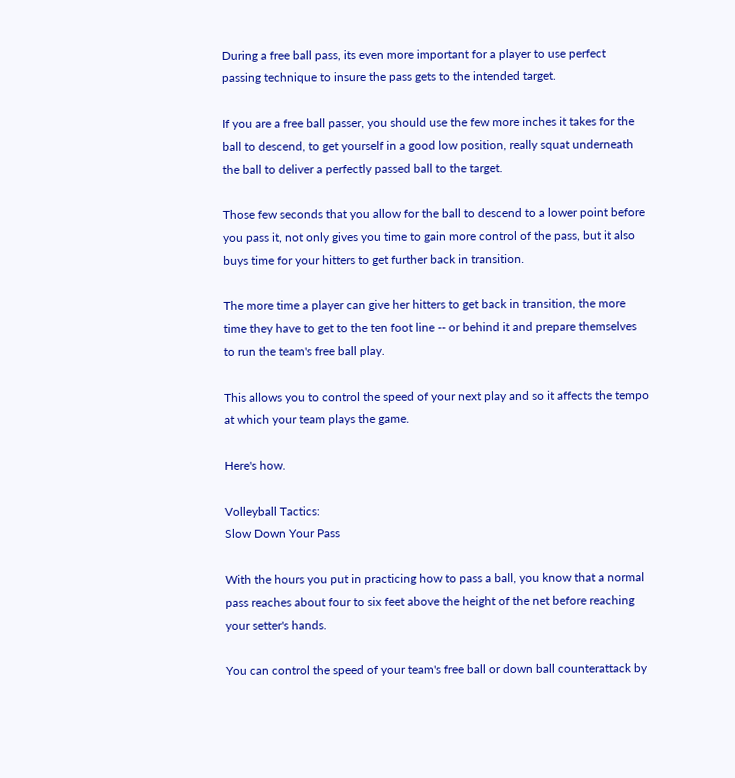During a free ball pass, its even more important for a player to use perfect passing technique to insure the pass gets to the intended target.

If you are a free ball passer, you should use the few more inches it takes for the ball to descend, to get yourself in a good low position, really squat underneath the ball to deliver a perfectly passed ball to the target.

Those few seconds that you allow for the ball to descend to a lower point before you pass it, not only gives you time to gain more control of the pass, but it also buys time for your hitters to get further back in transition.

The more time a player can give her hitters to get back in transition, the more time they have to get to the ten foot line -- or behind it and prepare themselves to run the team's free ball play.

This allows you to control the speed of your next play and so it affects the tempo at which your team plays the game.

Here's how.

Volleyball Tactics:
Slow Down Your Pass

With the hours you put in practicing how to pass a ball, you know that a normal pass reaches about four to six feet above the height of the net before reaching your setter's hands.

You can control the speed of your team's free ball or down ball counterattack by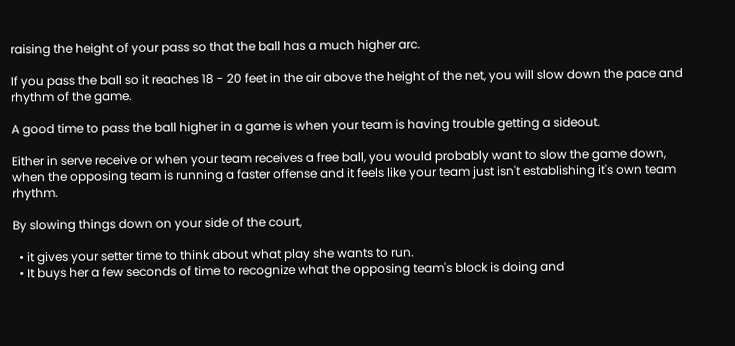raising the height of your pass so that the ball has a much higher arc.

If you pass the ball so it reaches 18 - 20 feet in the air above the height of the net, you will slow down the pace and rhythm of the game.

A good time to pass the ball higher in a game is when your team is having trouble getting a sideout.

Either in serve receive or when your team receives a free ball, you would probably want to slow the game down, when the opposing team is running a faster offense and it feels like your team just isn't establishing it's own team rhythm.

By slowing things down on your side of the court,

  • it gives your setter time to think about what play she wants to run.
  • It buys her a few seconds of time to recognize what the opposing team's block is doing and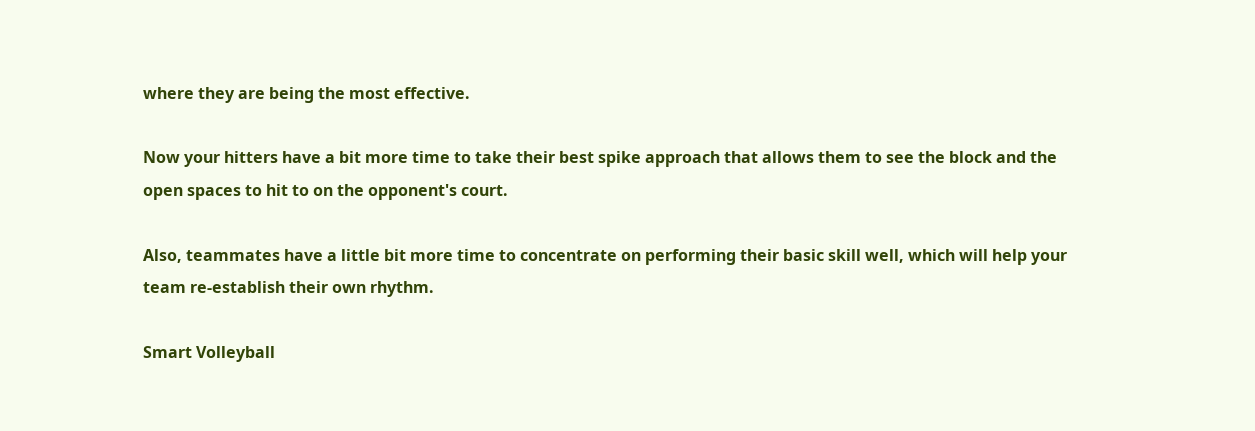where they are being the most effective.

Now your hitters have a bit more time to take their best spike approach that allows them to see the block and the open spaces to hit to on the opponent's court.

Also, teammates have a little bit more time to concentrate on performing their basic skill well, which will help your team re-establish their own rhythm.

Smart Volleyball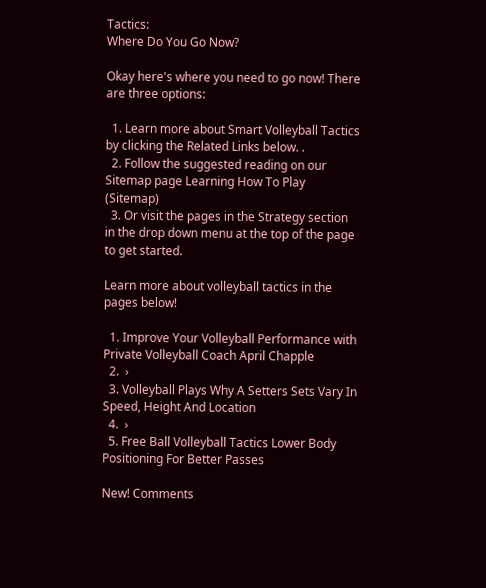Tactics:
Where Do You Go Now?

Okay here's where you need to go now! There are three options:

  1. Learn more about Smart Volleyball Tactics by clicking the Related Links below. .
  2. Follow the suggested reading on our Sitemap page Learning How To Play (Sitemap)
  3. Or visit the pages in the Strategy section in the drop down menu at the top of the page to get started.

Learn more about volleyball tactics in the pages below!

  1. Improve Your Volleyball Performance with Private Volleyball Coach April Chapple
  2.  ›
  3. Volleyball Plays Why A Setters Sets Vary In Speed, Height And Location
  4.  ›
  5. Free Ball Volleyball Tactics Lower Body Positioning For Better Passes

New! Comments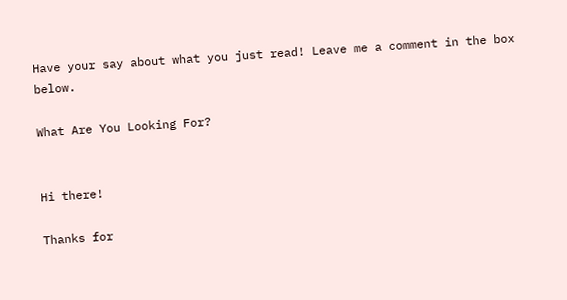Have your say about what you just read! Leave me a comment in the box below.

What Are You Looking For?


Hi there!

Thanks for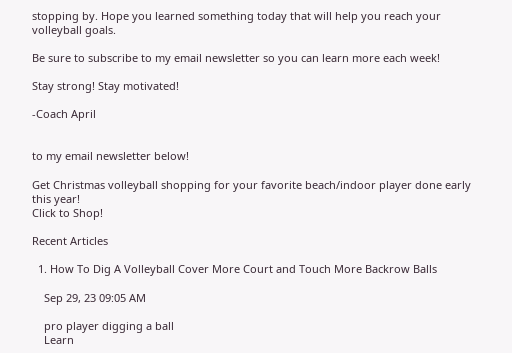stopping by. Hope you learned something today that will help you reach your volleyball goals.

Be sure to subscribe to my email newsletter so you can learn more each week!

Stay strong! Stay motivated!

-Coach April


to my email newsletter below!

Get Christmas volleyball shopping for your favorite beach/indoor player done early this year!
Click to Shop!

Recent Articles

  1. How To Dig A Volleyball Cover More Court and Touch More Backrow Balls

    Sep 29, 23 09:05 AM

    pro player digging a ball
    Learn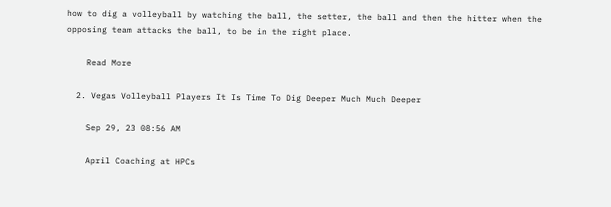how to dig a volleyball by watching the ball, the setter, the ball and then the hitter when the opposing team attacks the ball, to be in the right place.

    Read More

  2. Vegas Volleyball Players It Is Time To Dig Deeper Much Much Deeper

    Sep 29, 23 08:56 AM

    April Coaching at HPCs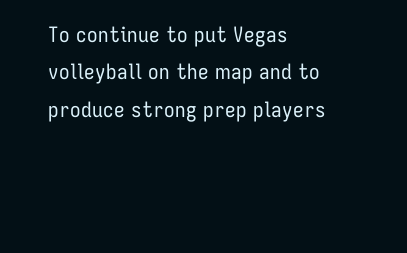To continue to put Vegas volleyball on the map and to produce strong prep players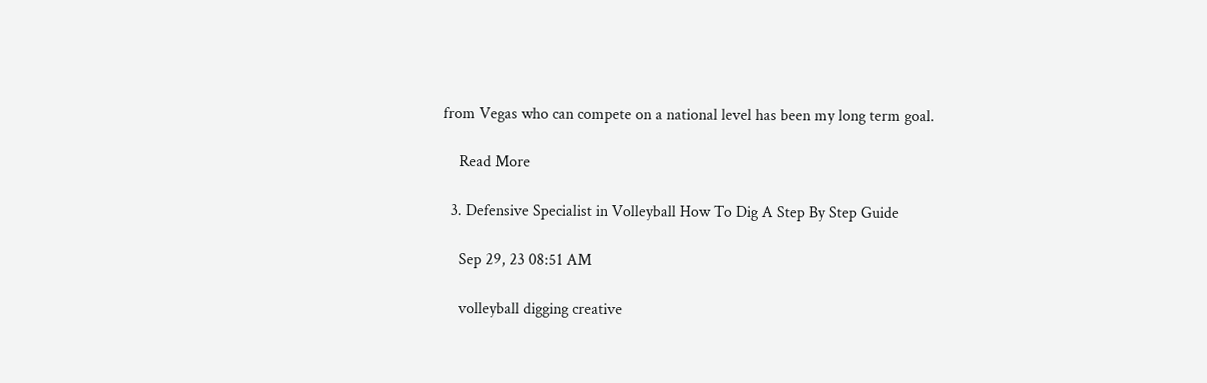from Vegas who can compete on a national level has been my long term goal.

    Read More

  3. Defensive Specialist in Volleyball How To Dig A Step By Step Guide

    Sep 29, 23 08:51 AM

    volleyball digging creative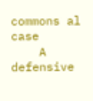commons al case
    A defensive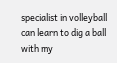specialist in volleyball can learn to dig a ball with my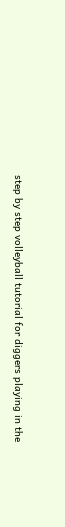step by step volleyball tutorial for diggers playing in the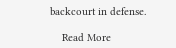backcourt in defense.

    Read More